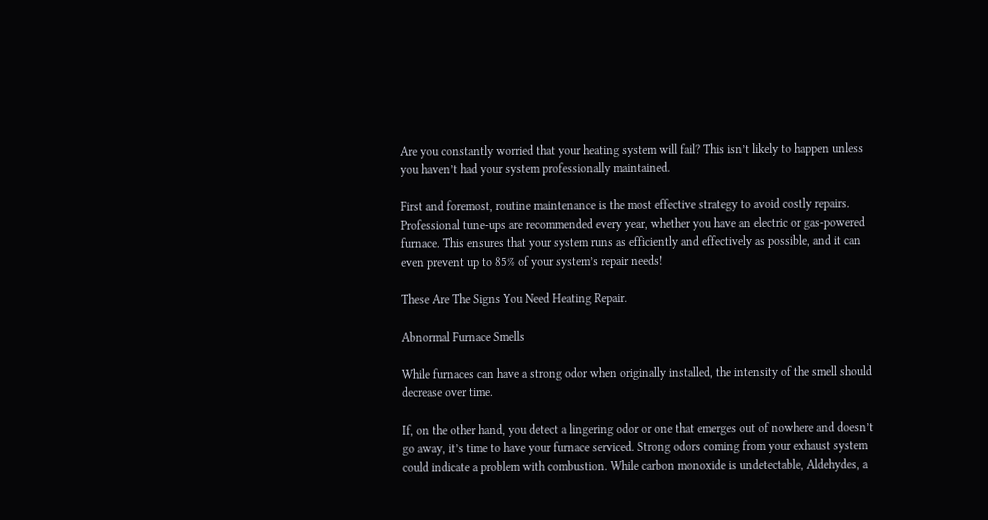Are you constantly worried that your heating system will fail? This isn’t likely to happen unless you haven’t had your system professionally maintained.

First and foremost, routine maintenance is the most effective strategy to avoid costly repairs. Professional tune-ups are recommended every year, whether you have an electric or gas-powered furnace. This ensures that your system runs as efficiently and effectively as possible, and it can even prevent up to 85% of your system’s repair needs!

These Are The Signs You Need Heating Repair.

Abnormal Furnace Smells

While furnaces can have a strong odor when originally installed, the intensity of the smell should decrease over time.

If, on the other hand, you detect a lingering odor or one that emerges out of nowhere and doesn’t go away, it’s time to have your furnace serviced. Strong odors coming from your exhaust system could indicate a problem with combustion. While carbon monoxide is undetectable, Aldehydes, a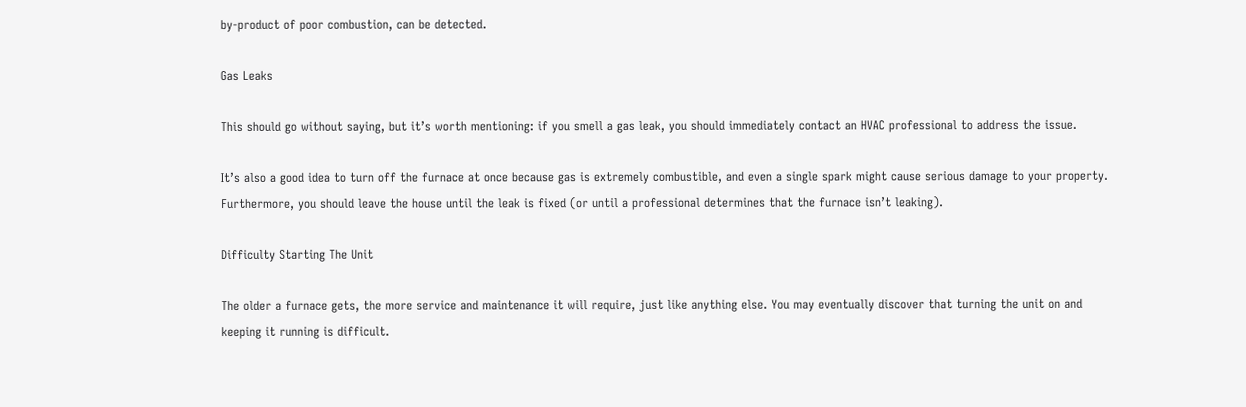by-product of poor combustion, can be detected.

Gas Leaks

This should go without saying, but it’s worth mentioning: if you smell a gas leak, you should immediately contact an HVAC professional to address the issue.

It’s also a good idea to turn off the furnace at once because gas is extremely combustible, and even a single spark might cause serious damage to your property. Furthermore, you should leave the house until the leak is fixed (or until a professional determines that the furnace isn’t leaking).

Difficulty Starting The Unit

The older a furnace gets, the more service and maintenance it will require, just like anything else. You may eventually discover that turning the unit on and keeping it running is difficult.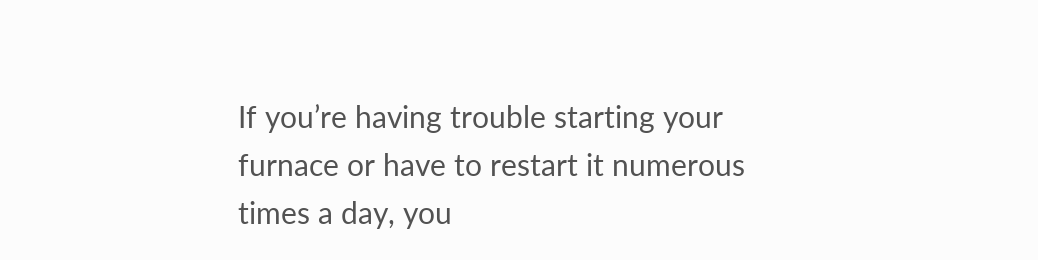If you’re having trouble starting your furnace or have to restart it numerous times a day, you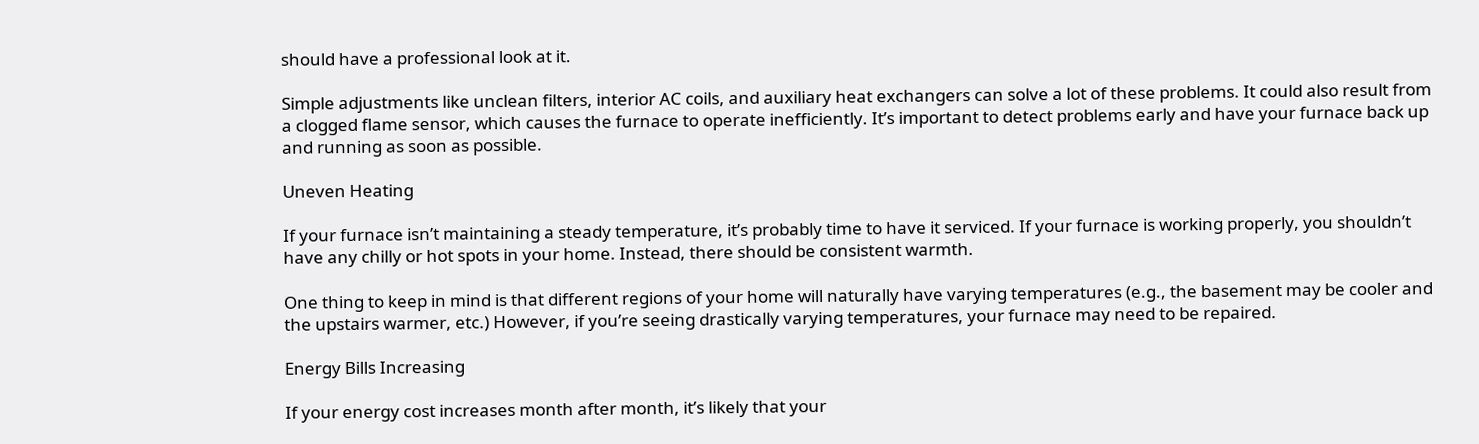should have a professional look at it.

Simple adjustments like unclean filters, interior AC coils, and auxiliary heat exchangers can solve a lot of these problems. It could also result from a clogged flame sensor, which causes the furnace to operate inefficiently. It’s important to detect problems early and have your furnace back up and running as soon as possible.

Uneven Heating

If your furnace isn’t maintaining a steady temperature, it’s probably time to have it serviced. If your furnace is working properly, you shouldn’t have any chilly or hot spots in your home. Instead, there should be consistent warmth.

One thing to keep in mind is that different regions of your home will naturally have varying temperatures (e.g., the basement may be cooler and the upstairs warmer, etc.) However, if you’re seeing drastically varying temperatures, your furnace may need to be repaired.

Energy Bills Increasing

If your energy cost increases month after month, it’s likely that your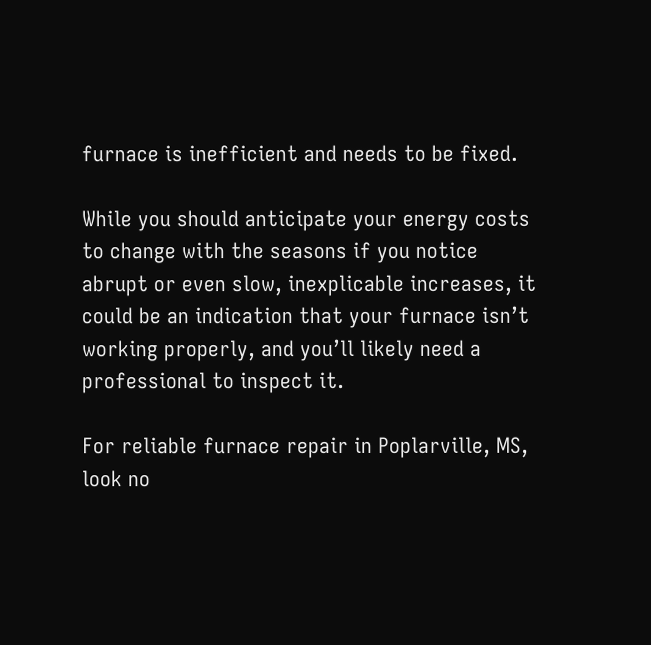furnace is inefficient and needs to be fixed.

While you should anticipate your energy costs to change with the seasons if you notice abrupt or even slow, inexplicable increases, it could be an indication that your furnace isn’t working properly, and you’ll likely need a professional to inspect it.

For reliable furnace repair in Poplarville, MS, look no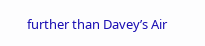further than Davey’s Air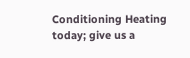Conditioning Heating today; give us a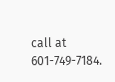call at 601-749-7184.